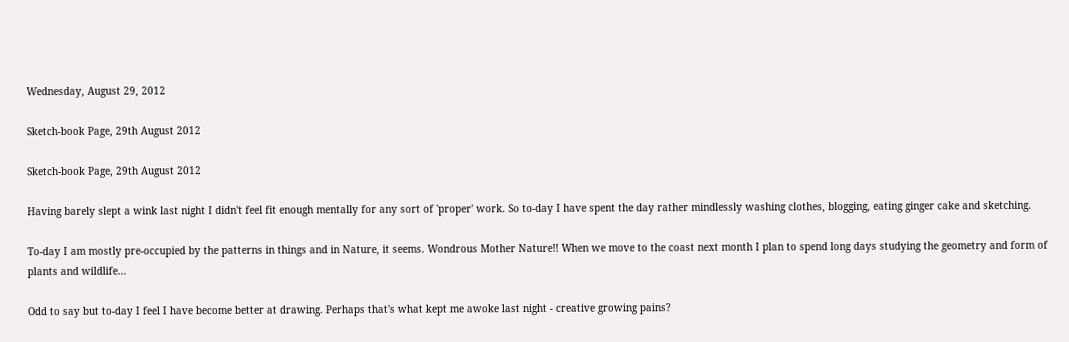Wednesday, August 29, 2012

Sketch-book Page, 29th August 2012

Sketch-book Page, 29th August 2012

Having barely slept a wink last night I didn't feel fit enough mentally for any sort of 'proper' work. So to-day I have spent the day rather mindlessly washing clothes, blogging, eating ginger cake and sketching.

To-day I am mostly pre-occupied by the patterns in things and in Nature, it seems. Wondrous Mother Nature!! When we move to the coast next month I plan to spend long days studying the geometry and form of plants and wildlife...

Odd to say but to-day I feel I have become better at drawing. Perhaps that's what kept me awoke last night - creative growing pains?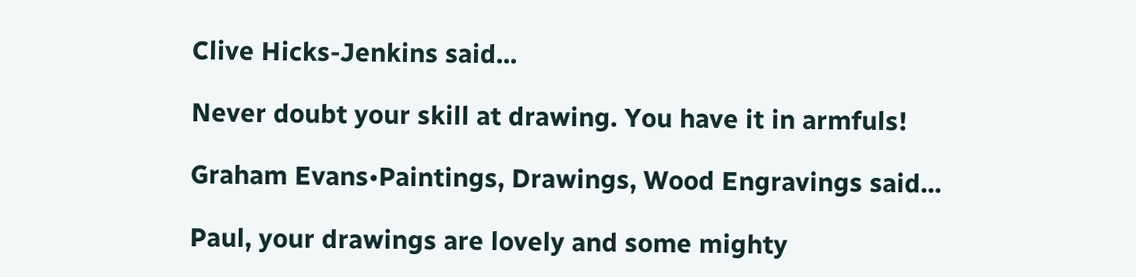Clive Hicks-Jenkins said...

Never doubt your skill at drawing. You have it in armfuls!

Graham Evans•Paintings, Drawings, Wood Engravings said...

Paul, your drawings are lovely and some mighty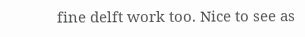fine delft work too. Nice to see as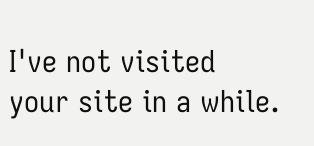I've not visited your site in a while.